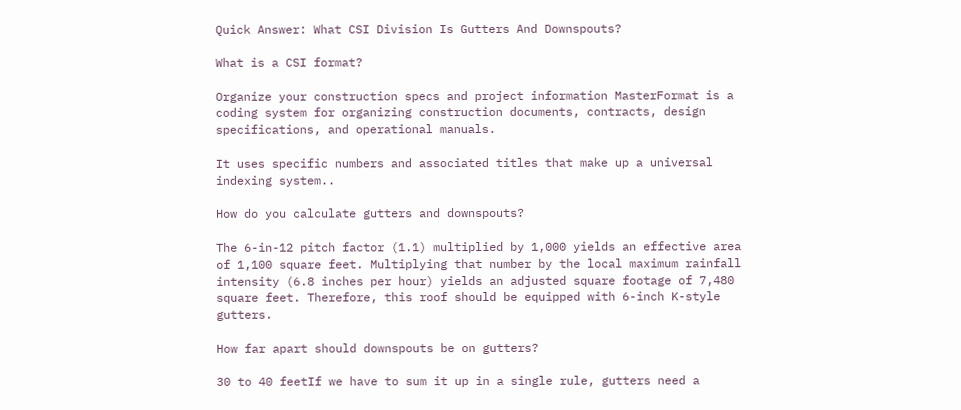Quick Answer: What CSI Division Is Gutters And Downspouts?

What is a CSI format?

Organize your construction specs and project information MasterFormat is a coding system for organizing construction documents, contracts, design specifications, and operational manuals.

It uses specific numbers and associated titles that make up a universal indexing system..

How do you calculate gutters and downspouts?

The 6-in-12 pitch factor (1.1) multiplied by 1,000 yields an effective area of 1,100 square feet. Multiplying that number by the local maximum rainfall intensity (6.8 inches per hour) yields an adjusted square footage of 7,480 square feet. Therefore, this roof should be equipped with 6-inch K-style gutters.

How far apart should downspouts be on gutters?

30 to 40 feetIf we have to sum it up in a single rule, gutters need a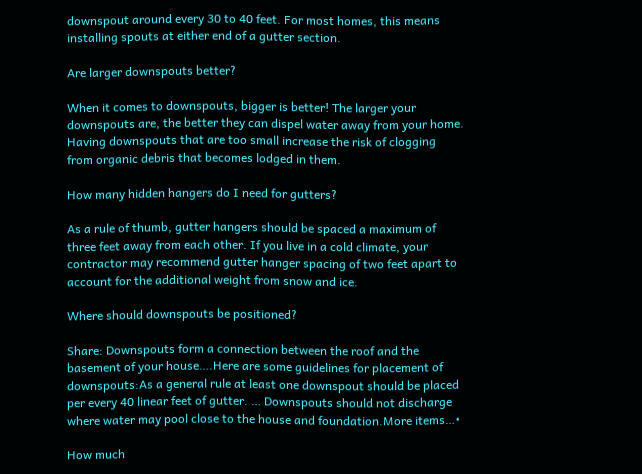downspout around every 30 to 40 feet. For most homes, this means installing spouts at either end of a gutter section.

Are larger downspouts better?

When it comes to downspouts, bigger is better! The larger your downspouts are, the better they can dispel water away from your home. Having downspouts that are too small increase the risk of clogging from organic debris that becomes lodged in them.

How many hidden hangers do I need for gutters?

As a rule of thumb, gutter hangers should be spaced a maximum of three feet away from each other. If you live in a cold climate, your contractor may recommend gutter hanger spacing of two feet apart to account for the additional weight from snow and ice.

Where should downspouts be positioned?

Share: Downspouts form a connection between the roof and the basement of your house….Here are some guidelines for placement of downspouts:As a general rule at least one downspout should be placed per every 40 linear feet of gutter. … Downspouts should not discharge where water may pool close to the house and foundation.More items…•

How much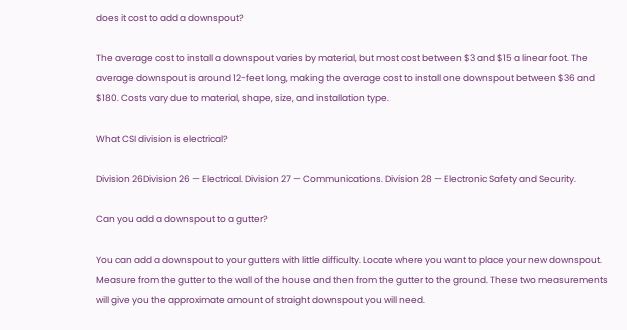does it cost to add a downspout?

The average cost to install a downspout varies by material, but most cost between $3 and $15 a linear foot. The average downspout is around 12-feet long, making the average cost to install one downspout between $36 and $180. Costs vary due to material, shape, size, and installation type.

What CSI division is electrical?

Division 26Division 26 — Electrical. Division 27 — Communications. Division 28 — Electronic Safety and Security.

Can you add a downspout to a gutter?

You can add a downspout to your gutters with little difficulty. Locate where you want to place your new downspout. Measure from the gutter to the wall of the house and then from the gutter to the ground. These two measurements will give you the approximate amount of straight downspout you will need.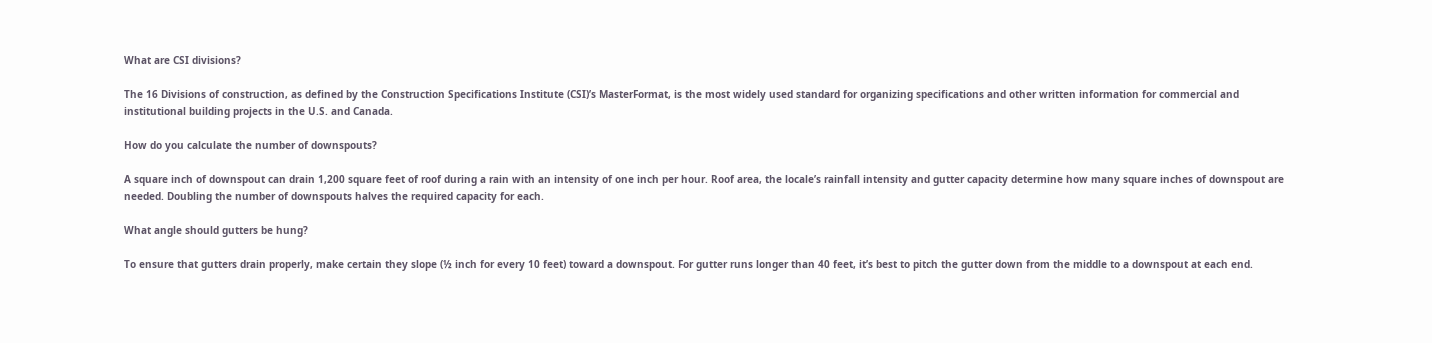What are CSI divisions?

The 16 Divisions of construction, as defined by the Construction Specifications Institute (CSI)’s MasterFormat, is the most widely used standard for organizing specifications and other written information for commercial and institutional building projects in the U.S. and Canada.

How do you calculate the number of downspouts?

A square inch of downspout can drain 1,200 square feet of roof during a rain with an intensity of one inch per hour. Roof area, the locale’s rainfall intensity and gutter capacity determine how many square inches of downspout are needed. Doubling the number of downspouts halves the required capacity for each.

What angle should gutters be hung?

To ensure that gutters drain properly, make certain they slope (½ inch for every 10 feet) toward a downspout. For gutter runs longer than 40 feet, it’s best to pitch the gutter down from the middle to a downspout at each end.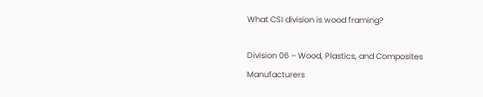What CSI division is wood framing?

Division 06 – Wood, Plastics, and Composites Manufacturers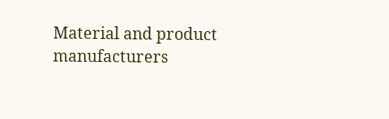Material and product manufacturers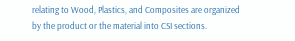relating to Wood, Plastics, and Composites are organized by the product or the material into CSI sections.